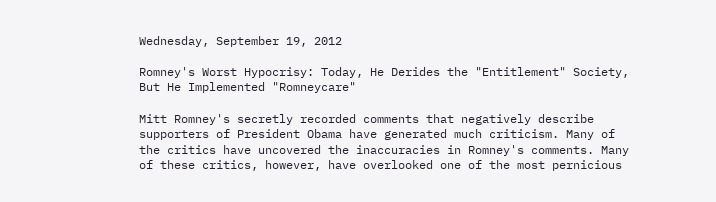Wednesday, September 19, 2012

Romney's Worst Hypocrisy: Today, He Derides the "Entitlement" Society, But He Implemented "Romneycare"

Mitt Romney's secretly recorded comments that negatively describe supporters of President Obama have generated much criticism. Many of the critics have uncovered the inaccuracies in Romney's comments. Many of these critics, however, have overlooked one of the most pernicious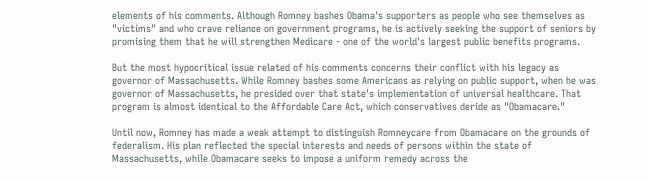elements of his comments. Although Romney bashes Obama's supporters as people who see themselves as "victims" and who crave reliance on government programs, he is actively seeking the support of seniors by promising them that he will strengthen Medicare - one of the world's largest public benefits programs.

But the most hypocritical issue related of his comments concerns their conflict with his legacy as governor of Massachusetts. While Romney bashes some Americans as relying on public support, when he was governor of Massachusetts, he presided over that state's implementation of universal healthcare. That program is almost identical to the Affordable Care Act, which conservatives deride as "Obamacare."

Until now, Romney has made a weak attempt to distinguish Romneycare from Obamacare on the grounds of federalism. His plan reflected the special interests and needs of persons within the state of Massachusetts, while Obamacare seeks to impose a uniform remedy across the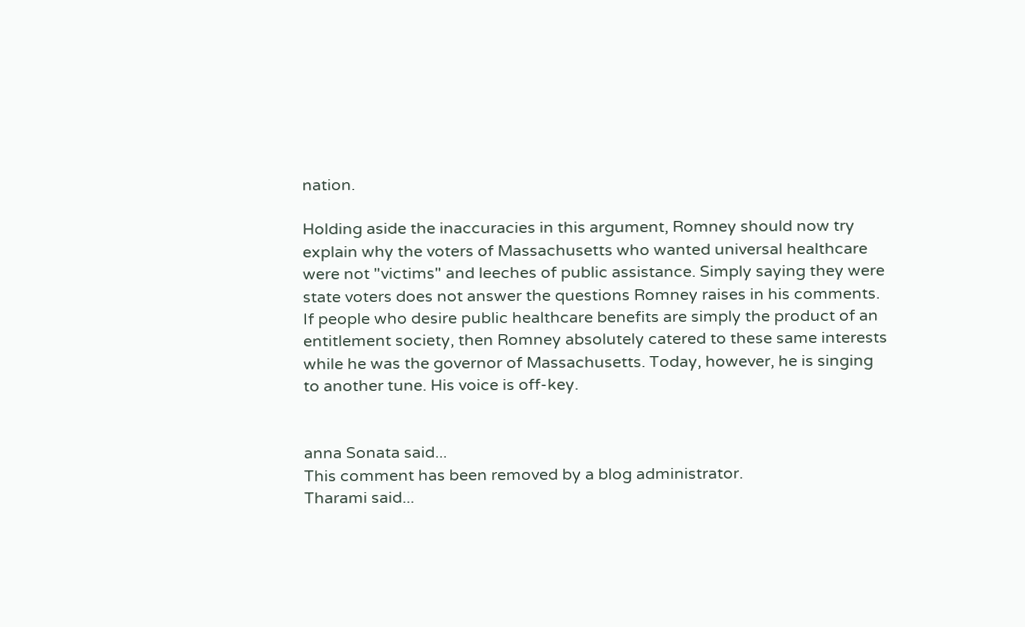nation.

Holding aside the inaccuracies in this argument, Romney should now try explain why the voters of Massachusetts who wanted universal healthcare were not "victims" and leeches of public assistance. Simply saying they were state voters does not answer the questions Romney raises in his comments. If people who desire public healthcare benefits are simply the product of an entitlement society, then Romney absolutely catered to these same interests while he was the governor of Massachusetts. Today, however, he is singing to another tune. His voice is off-key.


anna Sonata said...
This comment has been removed by a blog administrator.
Tharami said...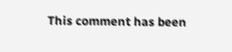This comment has been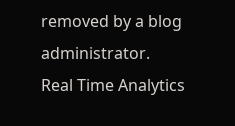removed by a blog administrator.
Real Time Analytics